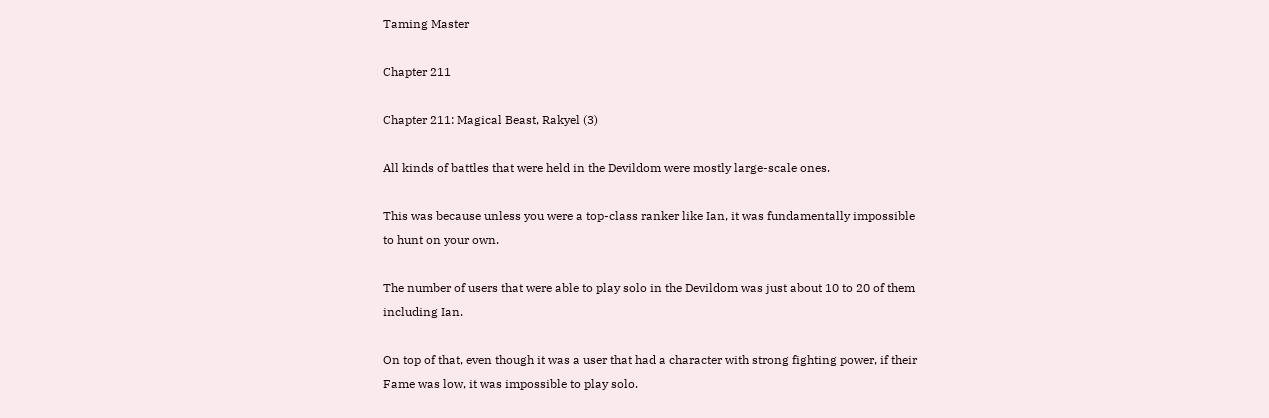Taming Master

Chapter 211

Chapter 211: Magical Beast, Rakyel (3)

All kinds of battles that were held in the Devildom were mostly large-scale ones.

This was because unless you were a top-class ranker like Ian, it was fundamentally impossible to hunt on your own.

The number of users that were able to play solo in the Devildom was just about 10 to 20 of them including Ian.

On top of that, even though it was a user that had a character with strong fighting power, if their Fame was low, it was impossible to play solo.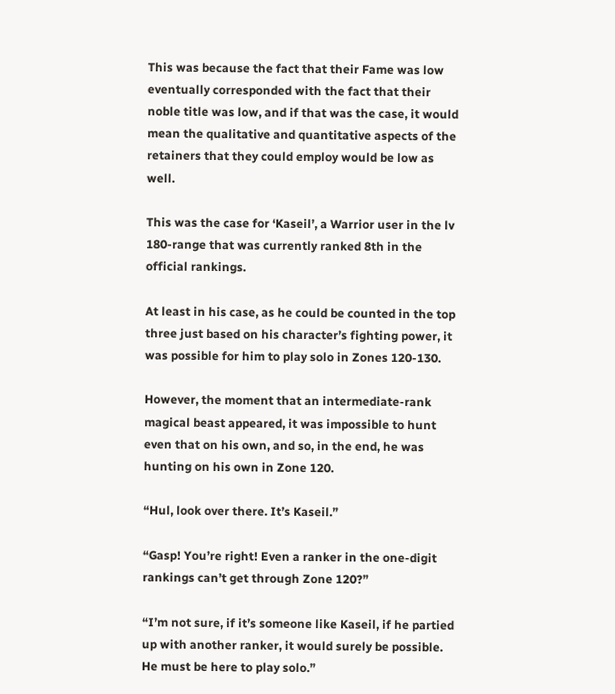This was because the fact that their Fame was low eventually corresponded with the fact that their noble title was low, and if that was the case, it would mean the qualitative and quantitative aspects of the retainers that they could employ would be low as well.

This was the case for ‘Kaseil’, a Warrior user in the lv 180-range that was currently ranked 8th in the official rankings.

At least in his case, as he could be counted in the top three just based on his character’s fighting power, it was possible for him to play solo in Zones 120-130.

However, the moment that an intermediate-rank magical beast appeared, it was impossible to hunt even that on his own, and so, in the end, he was hunting on his own in Zone 120.

“Hul, look over there. It’s Kaseil.”

“Gasp! You’re right! Even a ranker in the one-digit rankings can’t get through Zone 120?”

“I’m not sure, if it’s someone like Kaseil, if he partied up with another ranker, it would surely be possible. He must be here to play solo.”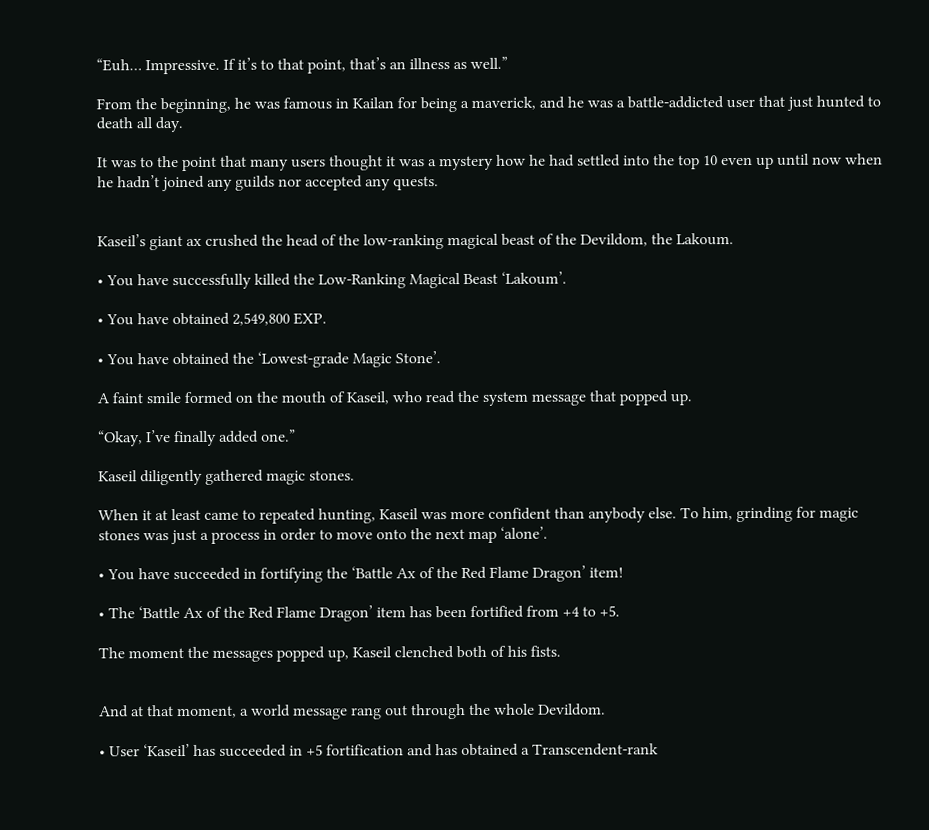“Euh… Impressive. If it’s to that point, that’s an illness as well.”

From the beginning, he was famous in Kailan for being a maverick, and he was a battle-addicted user that just hunted to death all day.

It was to the point that many users thought it was a mystery how he had settled into the top 10 even up until now when he hadn’t joined any guilds nor accepted any quests.


Kaseil’s giant ax crushed the head of the low-ranking magical beast of the Devildom, the Lakoum.

• You have successfully killed the Low-Ranking Magical Beast ‘Lakoum’.

• You have obtained 2,549,800 EXP.

• You have obtained the ‘Lowest-grade Magic Stone’.

A faint smile formed on the mouth of Kaseil, who read the system message that popped up.

“Okay, I’ve finally added one.”

Kaseil diligently gathered magic stones.

When it at least came to repeated hunting, Kaseil was more confident than anybody else. To him, grinding for magic stones was just a process in order to move onto the next map ‘alone’.

• You have succeeded in fortifying the ‘Battle Ax of the Red Flame Dragon’ item!

• The ‘Battle Ax of the Red Flame Dragon’ item has been fortified from +4 to +5.

The moment the messages popped up, Kaseil clenched both of his fists.


And at that moment, a world message rang out through the whole Devildom.

• User ‘Kaseil’ has succeeded in +5 fortification and has obtained a Transcendent-rank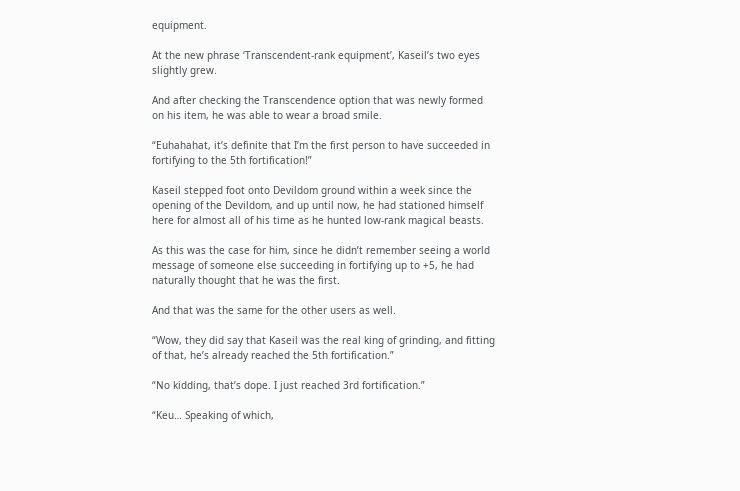equipment.

At the new phrase ‘Transcendent-rank equipment’, Kaseil’s two eyes slightly grew.

And after checking the Transcendence option that was newly formed on his item, he was able to wear a broad smile.

“Euhahahat, it’s definite that I’m the first person to have succeeded in fortifying to the 5th fortification!”

Kaseil stepped foot onto Devildom ground within a week since the opening of the Devildom, and up until now, he had stationed himself here for almost all of his time as he hunted low-rank magical beasts.

As this was the case for him, since he didn’t remember seeing a world message of someone else succeeding in fortifying up to +5, he had naturally thought that he was the first.

And that was the same for the other users as well.

“Wow, they did say that Kaseil was the real king of grinding, and fitting of that, he’s already reached the 5th fortification.”

“No kidding, that’s dope. I just reached 3rd fortification.”

“Keu… Speaking of which,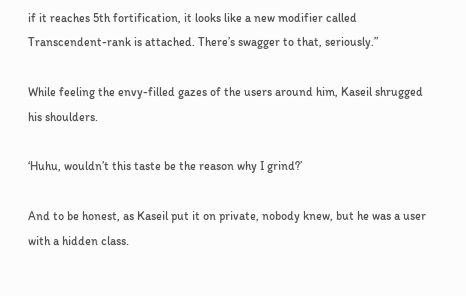if it reaches 5th fortification, it looks like a new modifier called Transcendent-rank is attached. There’s swagger to that, seriously.”

While feeling the envy-filled gazes of the users around him, Kaseil shrugged his shoulders.

‘Huhu, wouldn’t this taste be the reason why I grind?’

And to be honest, as Kaseil put it on private, nobody knew, but he was a user with a hidden class.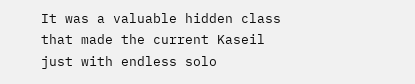It was a valuable hidden class that made the current Kaseil just with endless solo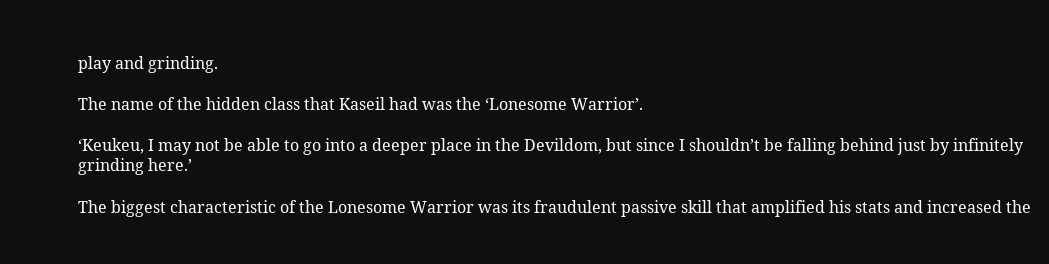play and grinding.

The name of the hidden class that Kaseil had was the ‘Lonesome Warrior’.

‘Keukeu, I may not be able to go into a deeper place in the Devildom, but since I shouldn’t be falling behind just by infinitely grinding here.’

The biggest characteristic of the Lonesome Warrior was its fraudulent passive skill that amplified his stats and increased the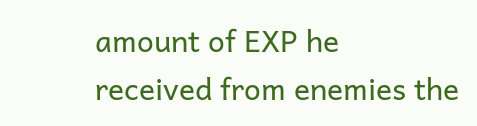amount of EXP he received from enemies the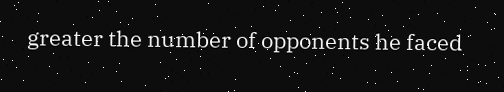greater the number of opponents he faced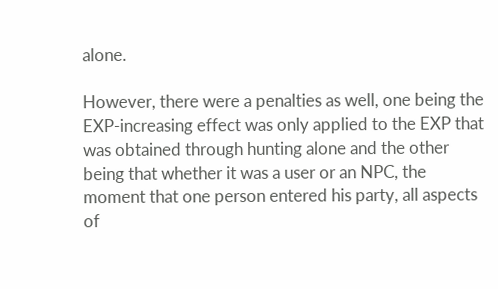alone.

However, there were a penalties as well, one being the EXP-increasing effect was only applied to the EXP that was obtained through hunting alone and the other being that whether it was a user or an NPC, the moment that one person entered his party, all aspects of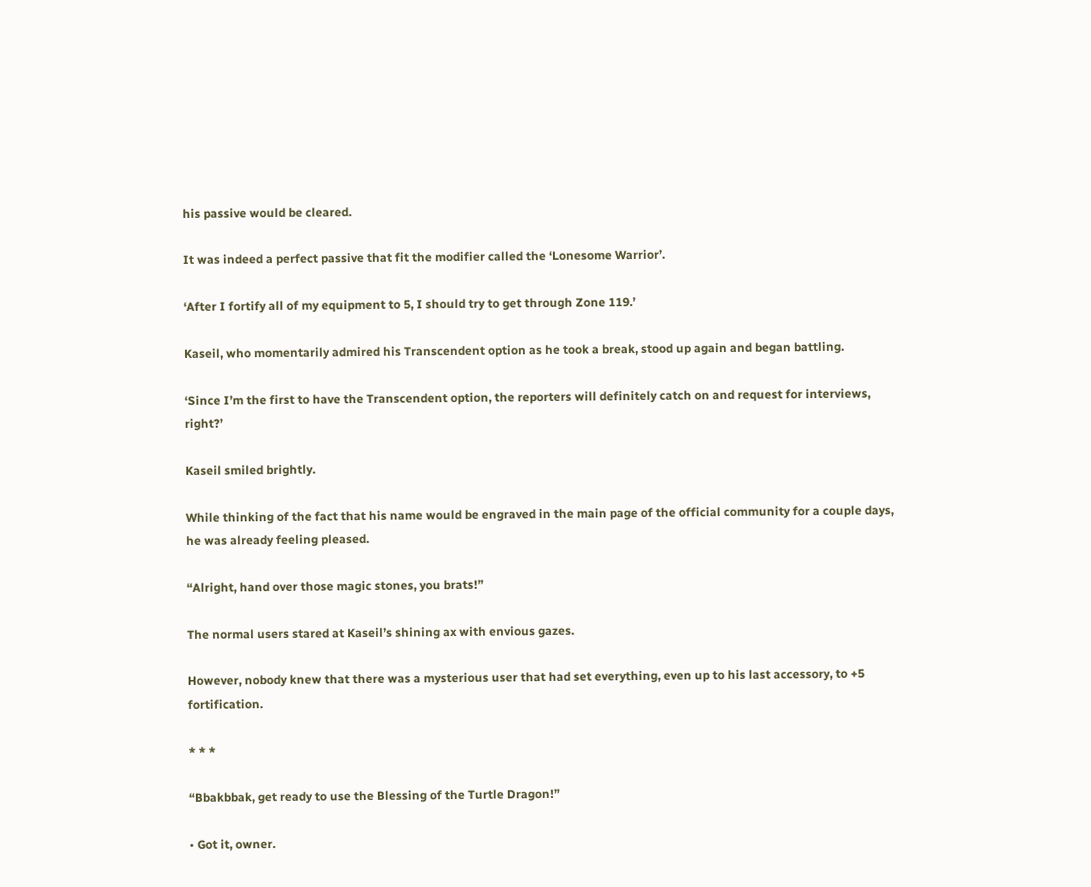his passive would be cleared.

It was indeed a perfect passive that fit the modifier called the ‘Lonesome Warrior’.

‘After I fortify all of my equipment to 5, I should try to get through Zone 119.’

Kaseil, who momentarily admired his Transcendent option as he took a break, stood up again and began battling.

‘Since I’m the first to have the Transcendent option, the reporters will definitely catch on and request for interviews, right?’

Kaseil smiled brightly.

While thinking of the fact that his name would be engraved in the main page of the official community for a couple days, he was already feeling pleased.

“Alright, hand over those magic stones, you brats!”

The normal users stared at Kaseil’s shining ax with envious gazes.

However, nobody knew that there was a mysterious user that had set everything, even up to his last accessory, to +5 fortification.

* * *

“Bbakbbak, get ready to use the Blessing of the Turtle Dragon!”

• Got it, owner.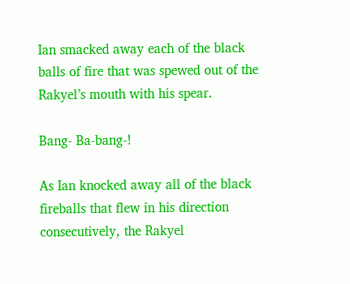Ian smacked away each of the black balls of fire that was spewed out of the Rakyel’s mouth with his spear.

Bang- Ba-bang-!

As Ian knocked away all of the black fireballs that flew in his direction consecutively, the Rakyel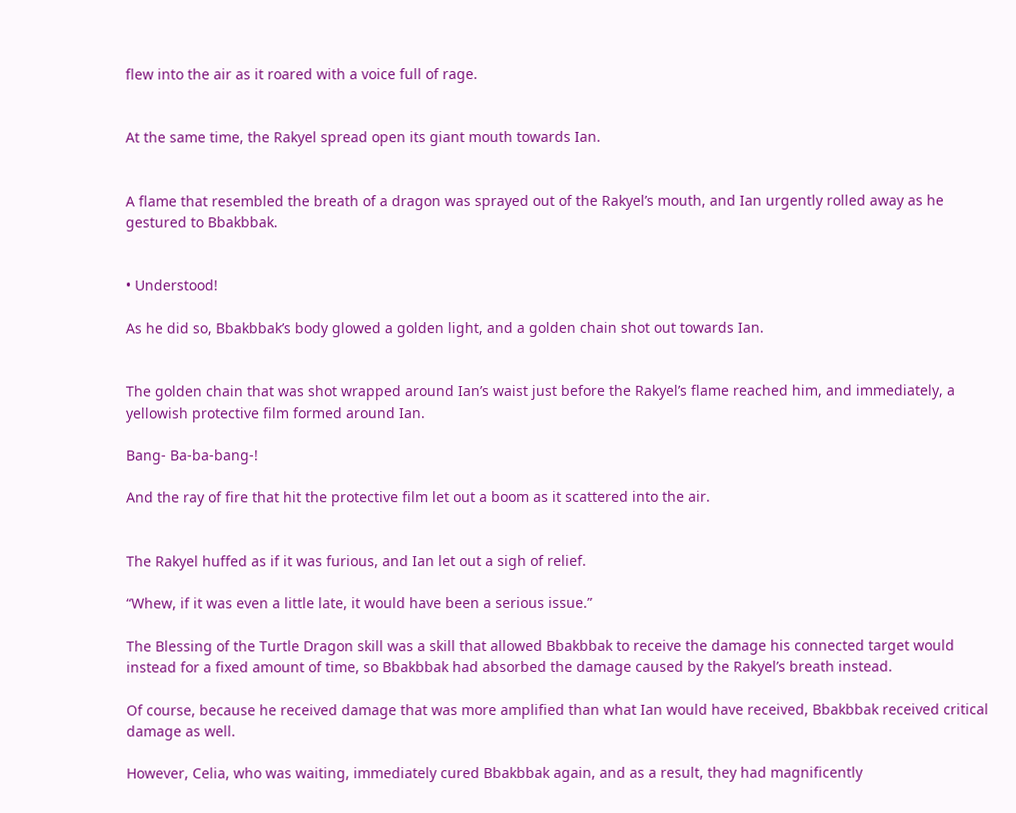flew into the air as it roared with a voice full of rage.


At the same time, the Rakyel spread open its giant mouth towards Ian.


A flame that resembled the breath of a dragon was sprayed out of the Rakyel’s mouth, and Ian urgently rolled away as he gestured to Bbakbbak.


• Understood!

As he did so, Bbakbbak’s body glowed a golden light, and a golden chain shot out towards Ian.


The golden chain that was shot wrapped around Ian’s waist just before the Rakyel’s flame reached him, and immediately, a yellowish protective film formed around Ian.

Bang- Ba-ba-bang-!

And the ray of fire that hit the protective film let out a boom as it scattered into the air.


The Rakyel huffed as if it was furious, and Ian let out a sigh of relief.

“Whew, if it was even a little late, it would have been a serious issue.”

The Blessing of the Turtle Dragon skill was a skill that allowed Bbakbbak to receive the damage his connected target would instead for a fixed amount of time, so Bbakbbak had absorbed the damage caused by the Rakyel’s breath instead.

Of course, because he received damage that was more amplified than what Ian would have received, Bbakbbak received critical damage as well.

However, Celia, who was waiting, immediately cured Bbakbbak again, and as a result, they had magnificently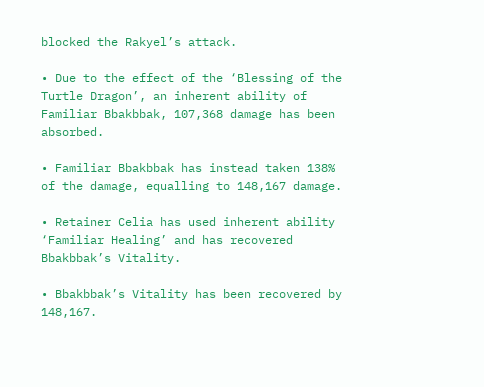blocked the Rakyel’s attack.

• Due to the effect of the ‘Blessing of the Turtle Dragon’, an inherent ability of Familiar Bbakbbak, 107,368 damage has been absorbed.

• Familiar Bbakbbak has instead taken 138% of the damage, equalling to 148,167 damage.

• Retainer Celia has used inherent ability ‘Familiar Healing’ and has recovered Bbakbbak’s Vitality.

• Bbakbbak’s Vitality has been recovered by 148,167.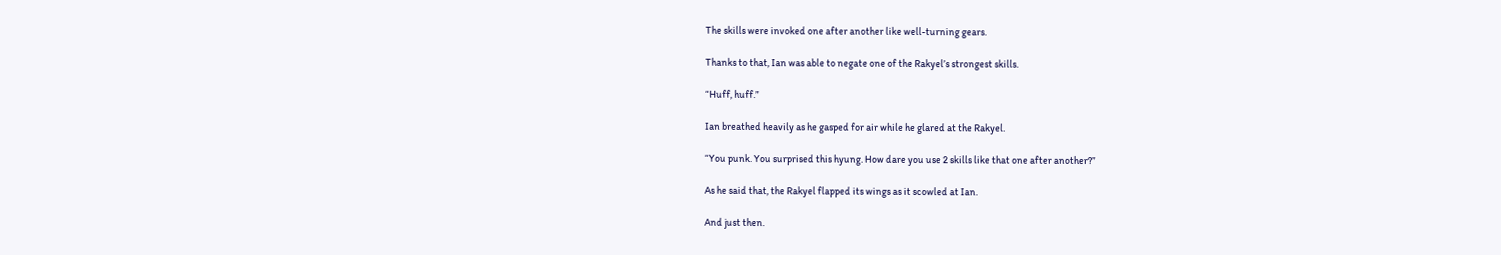The skills were invoked one after another like well-turning gears.

Thanks to that, Ian was able to negate one of the Rakyel’s strongest skills.

“Huff, huff.”

Ian breathed heavily as he gasped for air while he glared at the Rakyel.

“You punk. You surprised this hyung. How dare you use 2 skills like that one after another?”

As he said that, the Rakyel flapped its wings as it scowled at Ian.

And just then.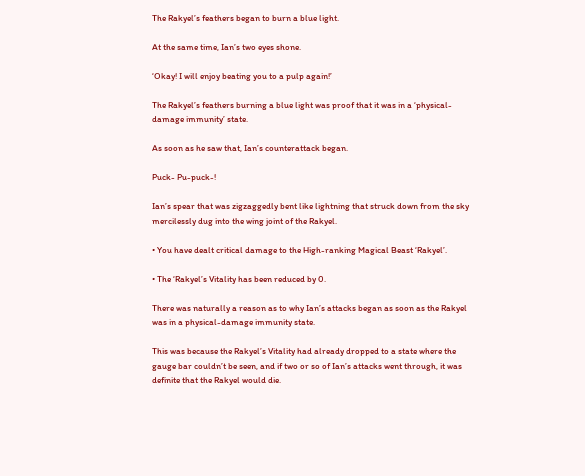The Rakyel’s feathers began to burn a blue light.

At the same time, Ian’s two eyes shone.

‘Okay! I will enjoy beating you to a pulp again!’

The Rakyel’s feathers burning a blue light was proof that it was in a ‘physical-damage immunity’ state.

As soon as he saw that, Ian’s counterattack began.

Puck- Pu-puck-!

Ian’s spear that was zigzaggedly bent like lightning that struck down from the sky mercilessly dug into the wing joint of the Rakyel.

• You have dealt critical damage to the High-ranking Magical Beast ‘Rakyel’.

• The ‘Rakyel’s Vitality has been reduced by 0.

There was naturally a reason as to why Ian’s attacks began as soon as the Rakyel was in a physical-damage immunity state.

This was because the Rakyel’s Vitality had already dropped to a state where the gauge bar couldn’t be seen, and if two or so of Ian’s attacks went through, it was definite that the Rakyel would die.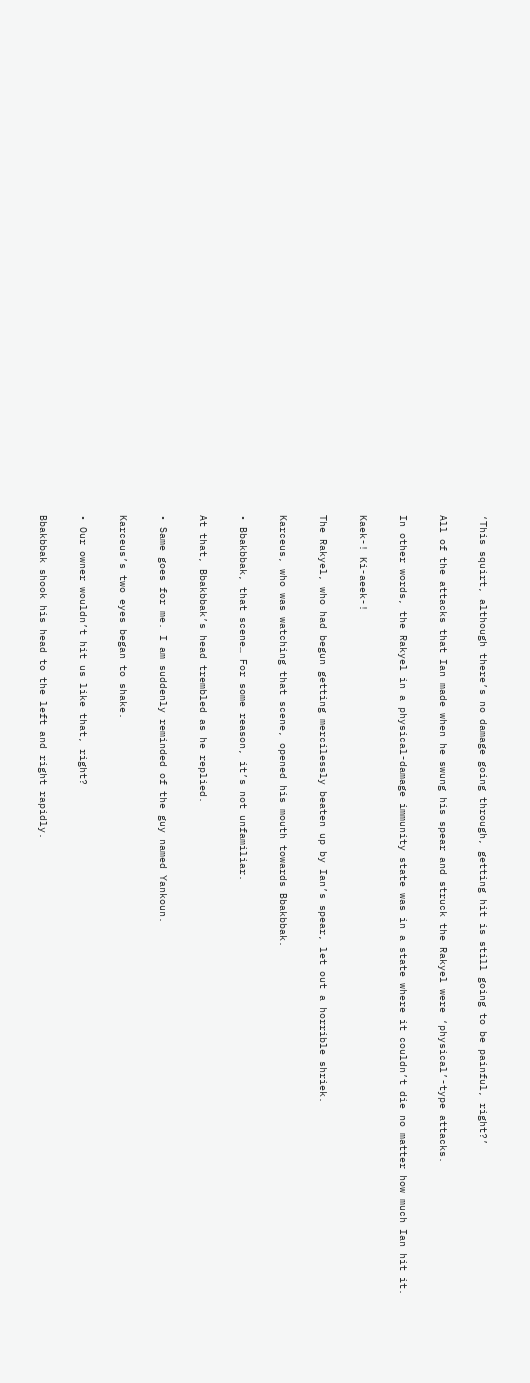‘This squirt, although there’s no damage going through, getting hit is still going to be painful, right?’

All of the attacks that Ian made when he swung his spear and struck the Rakyel were ‘physical’-type attacks.

In other words, the Rakyel in a physical-damage immunity state was in a state where it couldn’t die no matter how much Ian hit it.

Kaek-! Ki-aeek-!

The Rakyel, who had begun getting mercilessly beaten up by Ian’s spear, let out a horrible shriek.

Karceus, who was watching that scene, opened his mouth towards Bbakbbak.

• Bbakbbak, that scene… For some reason, it’s not unfamiliar.

At that, Bbakbbak’s head trembled as he replied.

• Same goes for me. I am suddenly reminded of the guy named Yankoun.

Karceus’s two eyes began to shake.

• Our owner wouldn’t hit us like that, right?

Bbakbbak shook his head to the left and right rapidly.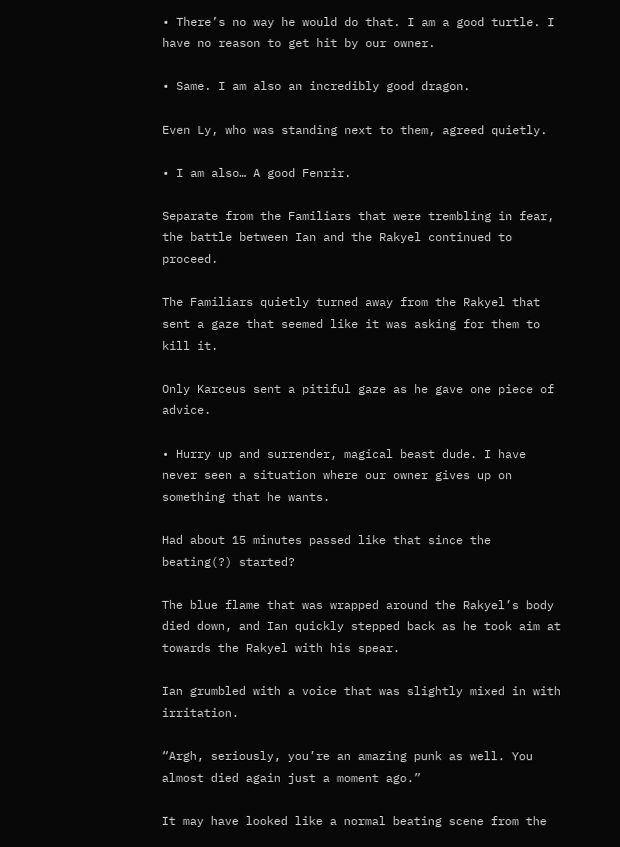• There’s no way he would do that. I am a good turtle. I have no reason to get hit by our owner.

• Same. I am also an incredibly good dragon.

Even Ly, who was standing next to them, agreed quietly.

• I am also… A good Fenrir.

Separate from the Familiars that were trembling in fear, the battle between Ian and the Rakyel continued to proceed.

The Familiars quietly turned away from the Rakyel that sent a gaze that seemed like it was asking for them to kill it.

Only Karceus sent a pitiful gaze as he gave one piece of advice.

• Hurry up and surrender, magical beast dude. I have never seen a situation where our owner gives up on something that he wants.

Had about 15 minutes passed like that since the beating(?) started?

The blue flame that was wrapped around the Rakyel’s body died down, and Ian quickly stepped back as he took aim at towards the Rakyel with his spear.

Ian grumbled with a voice that was slightly mixed in with irritation.

“Argh, seriously, you’re an amazing punk as well. You almost died again just a moment ago.”

It may have looked like a normal beating scene from the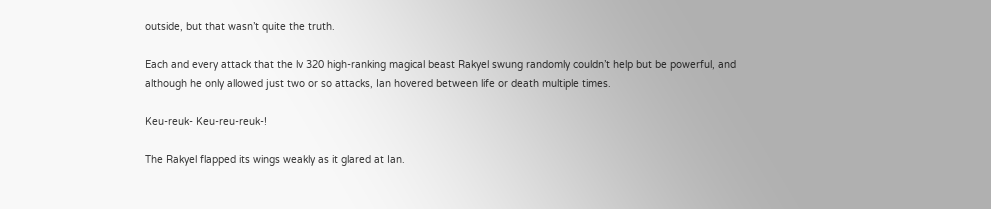outside, but that wasn’t quite the truth.

Each and every attack that the lv 320 high-ranking magical beast Rakyel swung randomly couldn’t help but be powerful, and although he only allowed just two or so attacks, Ian hovered between life or death multiple times.

Keu-reuk- Keu-reu-reuk-!

The Rakyel flapped its wings weakly as it glared at Ian.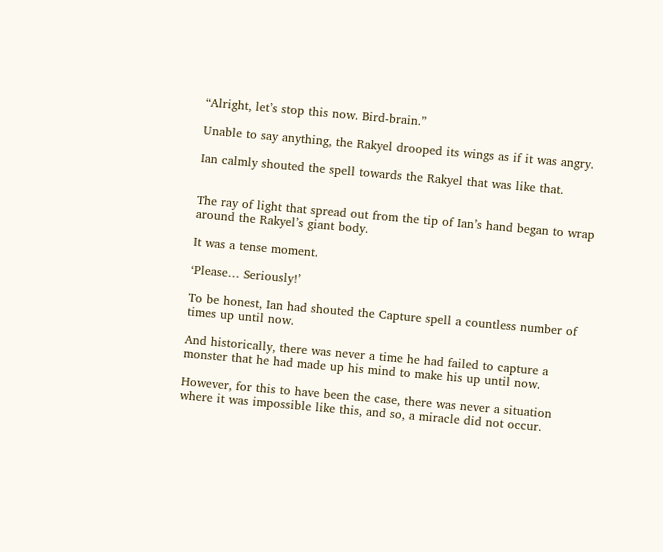“Alright, let’s stop this now. Bird-brain.”

Unable to say anything, the Rakyel drooped its wings as if it was angry.

Ian calmly shouted the spell towards the Rakyel that was like that.


The ray of light that spread out from the tip of Ian’s hand began to wrap around the Rakyel’s giant body.

It was a tense moment.

‘Please… Seriously!’

To be honest, Ian had shouted the Capture spell a countless number of times up until now.

And historically, there was never a time he had failed to capture a monster that he had made up his mind to make his up until now.

However, for this to have been the case, there was never a situation where it was impossible like this, and so, a miracle did not occur.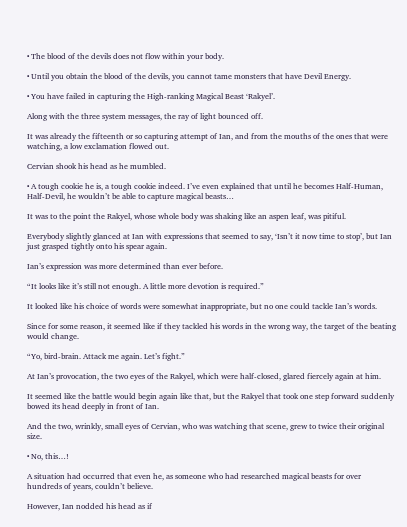• The blood of the devils does not flow within your body.

• Until you obtain the blood of the devils, you cannot tame monsters that have Devil Energy.

• You have failed in capturing the High-ranking Magical Beast ‘Rakyel’.

Along with the three system messages, the ray of light bounced off.

It was already the fifteenth or so capturing attempt of Ian, and from the mouths of the ones that were watching, a low exclamation flowed out.

Cervian shook his head as he mumbled.

• A tough cookie he is, a tough cookie indeed. I’ve even explained that until he becomes Half-Human, Half-Devil, he wouldn’t be able to capture magical beasts…

It was to the point the Rakyel, whose whole body was shaking like an aspen leaf, was pitiful.

Everybody slightly glanced at Ian with expressions that seemed to say, ‘Isn’t it now time to stop’, but Ian just grasped tightly onto his spear again.

Ian’s expression was more determined than ever before.

“It looks like it’s still not enough. A little more devotion is required.”

It looked like his choice of words were somewhat inappropriate, but no one could tackle Ian’s words.

Since for some reason, it seemed like if they tackled his words in the wrong way, the target of the beating would change.

“Yo, bird-brain. Attack me again. Let’s fight.”

At Ian’s provocation, the two eyes of the Rakyel, which were half-closed, glared fiercely again at him.

It seemed like the battle would begin again like that, but the Rakyel that took one step forward suddenly bowed its head deeply in front of Ian.

And the two, wrinkly, small eyes of Cervian, who was watching that scene, grew to twice their original size.

• No, this…!

A situation had occurred that even he, as someone who had researched magical beasts for over hundreds of years, couldn’t believe.

However, Ian nodded his head as if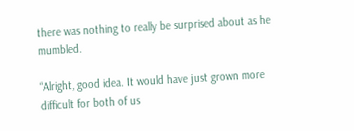there was nothing to really be surprised about as he mumbled.

“Alright, good idea. It would have just grown more difficult for both of us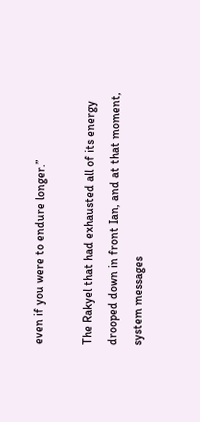even if you were to endure longer.”

The Rakyel that had exhausted all of its energy drooped down in front Ian, and at that moment, system messages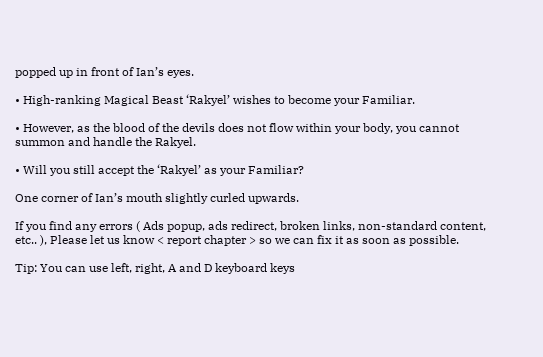popped up in front of Ian’s eyes.

• High-ranking Magical Beast ‘Rakyel’ wishes to become your Familiar.

• However, as the blood of the devils does not flow within your body, you cannot summon and handle the Rakyel.

• Will you still accept the ‘Rakyel’ as your Familiar?

One corner of Ian’s mouth slightly curled upwards.

If you find any errors ( Ads popup, ads redirect, broken links, non-standard content, etc.. ), Please let us know < report chapter > so we can fix it as soon as possible.

Tip: You can use left, right, A and D keyboard keys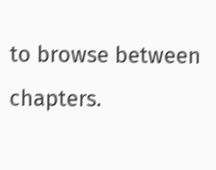to browse between chapters.